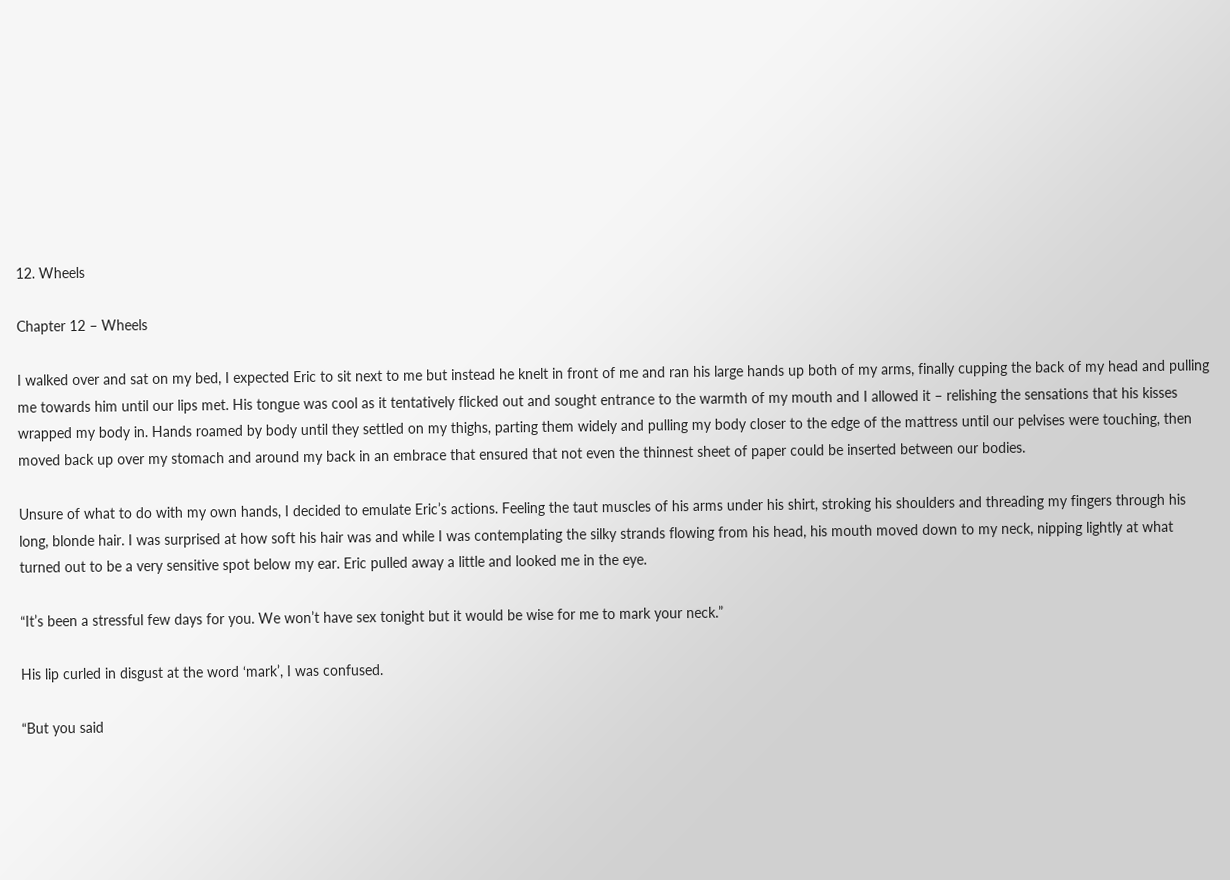12. Wheels

Chapter 12 – Wheels

I walked over and sat on my bed, I expected Eric to sit next to me but instead he knelt in front of me and ran his large hands up both of my arms, finally cupping the back of my head and pulling me towards him until our lips met. His tongue was cool as it tentatively flicked out and sought entrance to the warmth of my mouth and I allowed it – relishing the sensations that his kisses wrapped my body in. Hands roamed by body until they settled on my thighs, parting them widely and pulling my body closer to the edge of the mattress until our pelvises were touching, then moved back up over my stomach and around my back in an embrace that ensured that not even the thinnest sheet of paper could be inserted between our bodies.

Unsure of what to do with my own hands, I decided to emulate Eric’s actions. Feeling the taut muscles of his arms under his shirt, stroking his shoulders and threading my fingers through his long, blonde hair. I was surprised at how soft his hair was and while I was contemplating the silky strands flowing from his head, his mouth moved down to my neck, nipping lightly at what turned out to be a very sensitive spot below my ear. Eric pulled away a little and looked me in the eye.

“It’s been a stressful few days for you. We won’t have sex tonight but it would be wise for me to mark your neck.”

His lip curled in disgust at the word ‘mark’, I was confused.

“But you said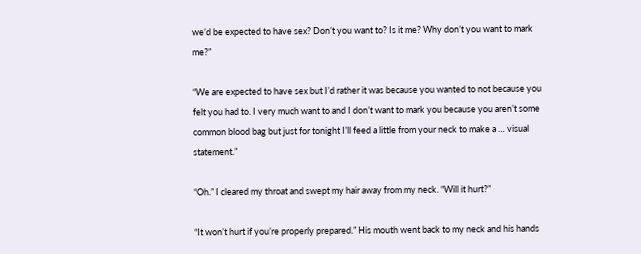we’d be expected to have sex? Don’t you want to? Is it me? Why don’t you want to mark me?”

“We are expected to have sex but I’d rather it was because you wanted to not because you felt you had to. I very much want to and I don’t want to mark you because you aren’t some common blood bag but just for tonight I’ll feed a little from your neck to make a … visual statement.”

“Oh.” I cleared my throat and swept my hair away from my neck. “Will it hurt?”

“It won’t hurt if you’re properly prepared.” His mouth went back to my neck and his hands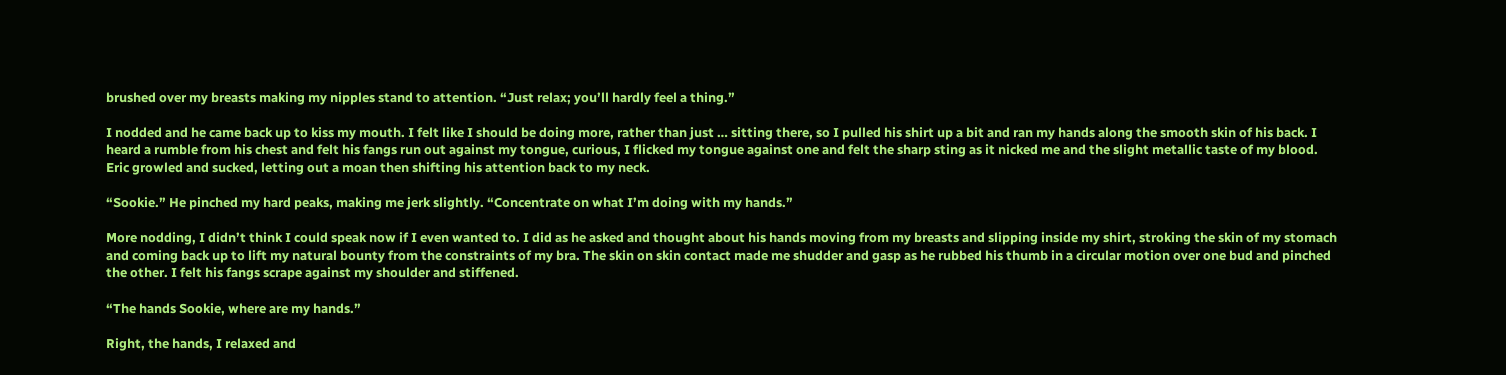brushed over my breasts making my nipples stand to attention. “Just relax; you’ll hardly feel a thing.”

I nodded and he came back up to kiss my mouth. I felt like I should be doing more, rather than just … sitting there, so I pulled his shirt up a bit and ran my hands along the smooth skin of his back. I heard a rumble from his chest and felt his fangs run out against my tongue, curious, I flicked my tongue against one and felt the sharp sting as it nicked me and the slight metallic taste of my blood. Eric growled and sucked, letting out a moan then shifting his attention back to my neck.

“Sookie.” He pinched my hard peaks, making me jerk slightly. “Concentrate on what I’m doing with my hands.”

More nodding, I didn’t think I could speak now if I even wanted to. I did as he asked and thought about his hands moving from my breasts and slipping inside my shirt, stroking the skin of my stomach and coming back up to lift my natural bounty from the constraints of my bra. The skin on skin contact made me shudder and gasp as he rubbed his thumb in a circular motion over one bud and pinched the other. I felt his fangs scrape against my shoulder and stiffened.

“The hands Sookie, where are my hands.”

Right, the hands, I relaxed and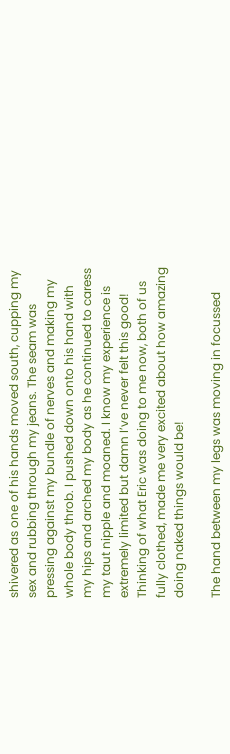shivered as one of his hands moved south, cupping my sex and rubbing through my jeans. The seam was pressing against my bundle of nerves and making my whole body throb. I pushed down onto his hand with my hips and arched my body as he continued to caress my taut nipple and moaned. I know my experience is extremely limited but damn I’ve never felt this good! Thinking of what Eric was doing to me now, both of us fully clothed, made me very excited about how amazing doing naked things would be!

The hand between my legs was moving in focussed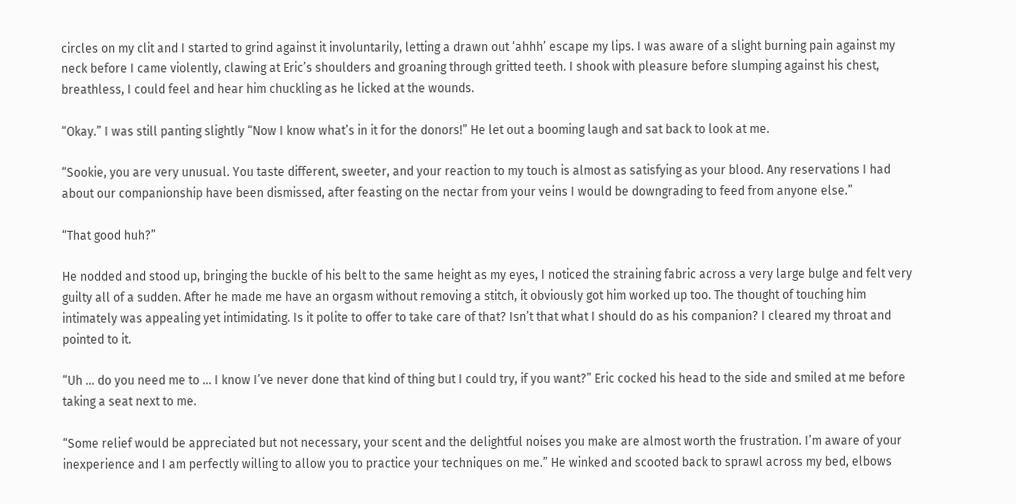circles on my clit and I started to grind against it involuntarily, letting a drawn out ‘ahhh’ escape my lips. I was aware of a slight burning pain against my neck before I came violently, clawing at Eric’s shoulders and groaning through gritted teeth. I shook with pleasure before slumping against his chest, breathless, I could feel and hear him chuckling as he licked at the wounds.

“Okay.” I was still panting slightly “Now I know what’s in it for the donors!” He let out a booming laugh and sat back to look at me.

“Sookie, you are very unusual. You taste different, sweeter, and your reaction to my touch is almost as satisfying as your blood. Any reservations I had about our companionship have been dismissed, after feasting on the nectar from your veins I would be downgrading to feed from anyone else.”

“That good huh?”

He nodded and stood up, bringing the buckle of his belt to the same height as my eyes, I noticed the straining fabric across a very large bulge and felt very guilty all of a sudden. After he made me have an orgasm without removing a stitch, it obviously got him worked up too. The thought of touching him intimately was appealing yet intimidating. Is it polite to offer to take care of that? Isn’t that what I should do as his companion? I cleared my throat and pointed to it.

“Uh … do you need me to … I know I’ve never done that kind of thing but I could try, if you want?” Eric cocked his head to the side and smiled at me before taking a seat next to me.

“Some relief would be appreciated but not necessary, your scent and the delightful noises you make are almost worth the frustration. I’m aware of your inexperience and I am perfectly willing to allow you to practice your techniques on me.” He winked and scooted back to sprawl across my bed, elbows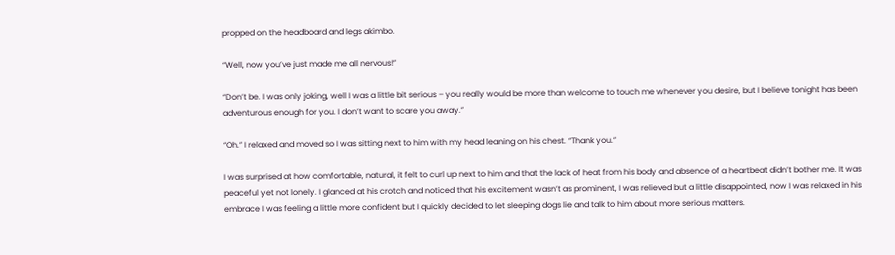propped on the headboard and legs akimbo.

“Well, now you’ve just made me all nervous!”

“Don’t be. I was only joking, well I was a little bit serious – you really would be more than welcome to touch me whenever you desire, but I believe tonight has been adventurous enough for you. I don’t want to scare you away.”

“Oh.” I relaxed and moved so I was sitting next to him with my head leaning on his chest. “Thank you.”

I was surprised at how comfortable, natural, it felt to curl up next to him and that the lack of heat from his body and absence of a heartbeat didn’t bother me. It was peaceful yet not lonely. I glanced at his crotch and noticed that his excitement wasn’t as prominent, I was relieved but a little disappointed, now I was relaxed in his embrace I was feeling a little more confident but I quickly decided to let sleeping dogs lie and talk to him about more serious matters.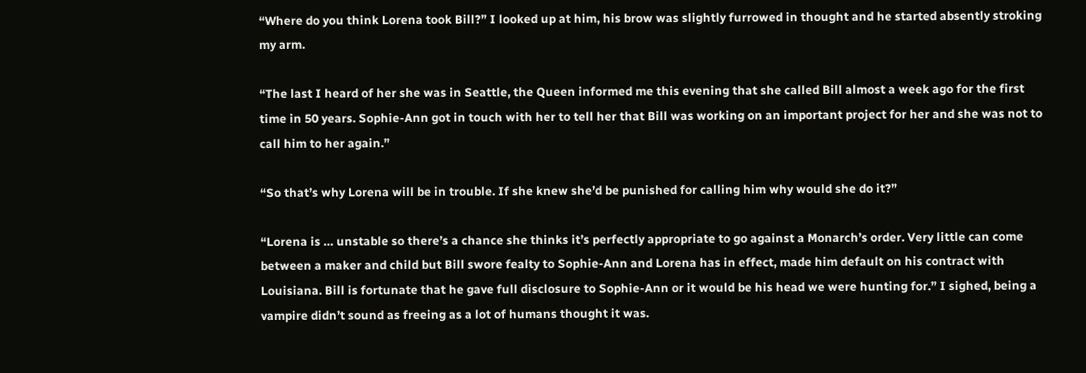“Where do you think Lorena took Bill?” I looked up at him, his brow was slightly furrowed in thought and he started absently stroking my arm.

“The last I heard of her she was in Seattle, the Queen informed me this evening that she called Bill almost a week ago for the first time in 50 years. Sophie-Ann got in touch with her to tell her that Bill was working on an important project for her and she was not to call him to her again.”

“So that’s why Lorena will be in trouble. If she knew she’d be punished for calling him why would she do it?”

“Lorena is … unstable so there’s a chance she thinks it’s perfectly appropriate to go against a Monarch’s order. Very little can come between a maker and child but Bill swore fealty to Sophie-Ann and Lorena has in effect, made him default on his contract with Louisiana. Bill is fortunate that he gave full disclosure to Sophie-Ann or it would be his head we were hunting for.” I sighed, being a vampire didn’t sound as freeing as a lot of humans thought it was.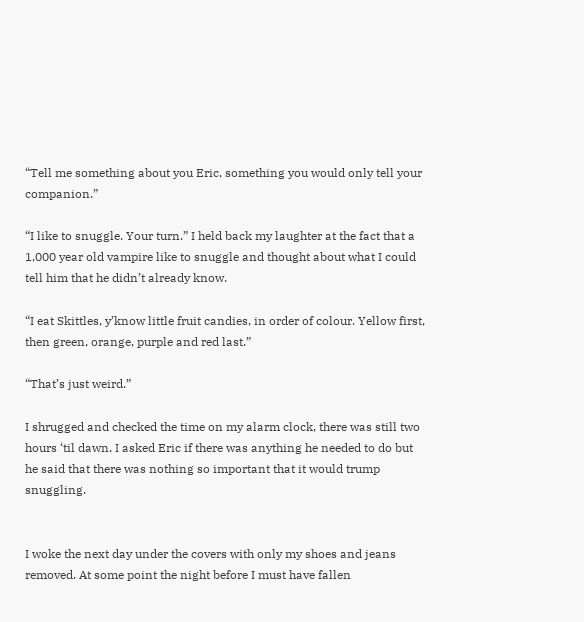“Tell me something about you Eric, something you would only tell your companion.”

“I like to snuggle. Your turn.” I held back my laughter at the fact that a 1,000 year old vampire like to snuggle and thought about what I could tell him that he didn’t already know.

“I eat Skittles, y’know little fruit candies, in order of colour. Yellow first, then green, orange, purple and red last.”

“That’s just weird.”

I shrugged and checked the time on my alarm clock, there was still two hours ‘til dawn. I asked Eric if there was anything he needed to do but he said that there was nothing so important that it would trump snuggling.


I woke the next day under the covers with only my shoes and jeans removed. At some point the night before I must have fallen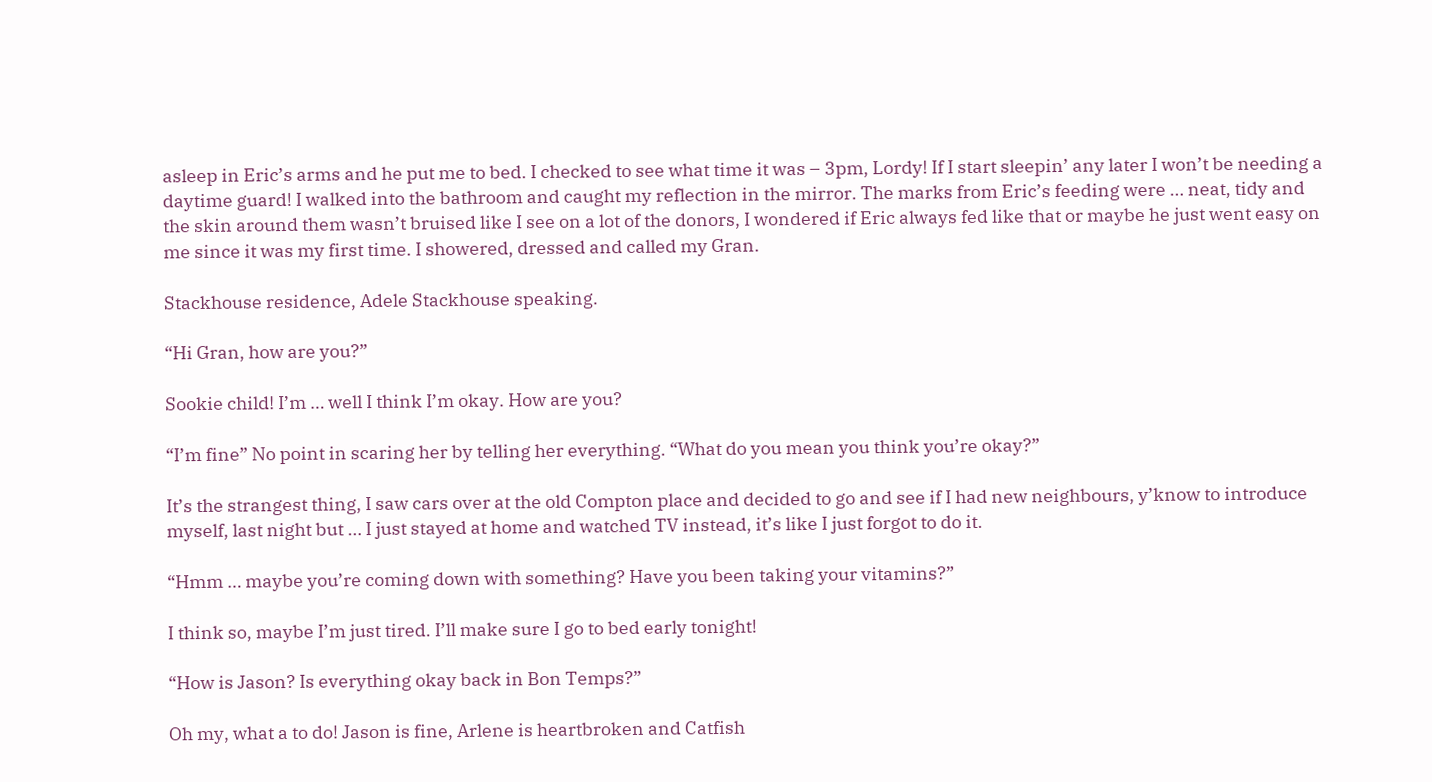asleep in Eric’s arms and he put me to bed. I checked to see what time it was – 3pm, Lordy! If I start sleepin’ any later I won’t be needing a daytime guard! I walked into the bathroom and caught my reflection in the mirror. The marks from Eric’s feeding were … neat, tidy and the skin around them wasn’t bruised like I see on a lot of the donors, I wondered if Eric always fed like that or maybe he just went easy on me since it was my first time. I showered, dressed and called my Gran.

Stackhouse residence, Adele Stackhouse speaking.

“Hi Gran, how are you?”

Sookie child! I’m … well I think I’m okay. How are you?

“I’m fine” No point in scaring her by telling her everything. “What do you mean you think you’re okay?”

It’s the strangest thing, I saw cars over at the old Compton place and decided to go and see if I had new neighbours, y’know to introduce myself, last night but … I just stayed at home and watched TV instead, it’s like I just forgot to do it.

“Hmm … maybe you’re coming down with something? Have you been taking your vitamins?”

I think so, maybe I’m just tired. I’ll make sure I go to bed early tonight!

“How is Jason? Is everything okay back in Bon Temps?”

Oh my, what a to do! Jason is fine, Arlene is heartbroken and Catfish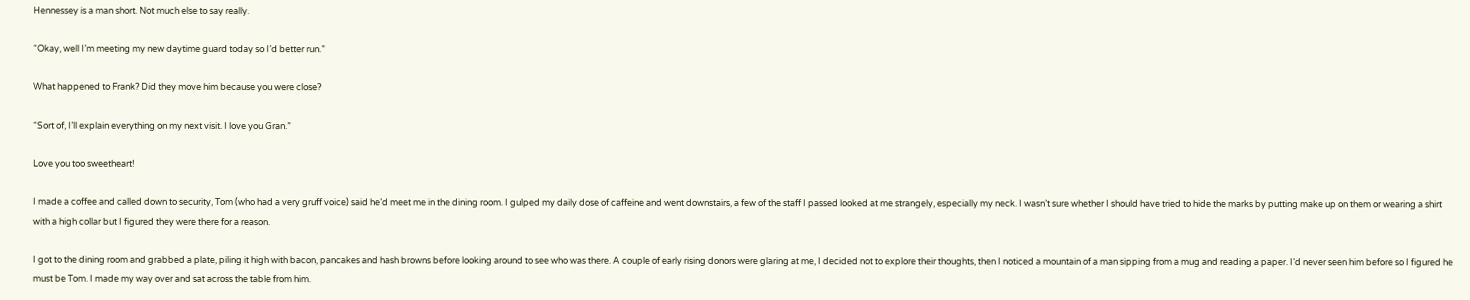Hennessey is a man short. Not much else to say really.

“Okay, well I’m meeting my new daytime guard today so I’d better run.”

What happened to Frank? Did they move him because you were close?

“Sort of, I’ll explain everything on my next visit. I love you Gran.”

Love you too sweetheart!

I made a coffee and called down to security, Tom (who had a very gruff voice) said he’d meet me in the dining room. I gulped my daily dose of caffeine and went downstairs, a few of the staff I passed looked at me strangely, especially my neck. I wasn’t sure whether I should have tried to hide the marks by putting make up on them or wearing a shirt with a high collar but I figured they were there for a reason.

I got to the dining room and grabbed a plate, piling it high with bacon, pancakes and hash browns before looking around to see who was there. A couple of early rising donors were glaring at me, I decided not to explore their thoughts, then I noticed a mountain of a man sipping from a mug and reading a paper. I’d never seen him before so I figured he must be Tom. I made my way over and sat across the table from him.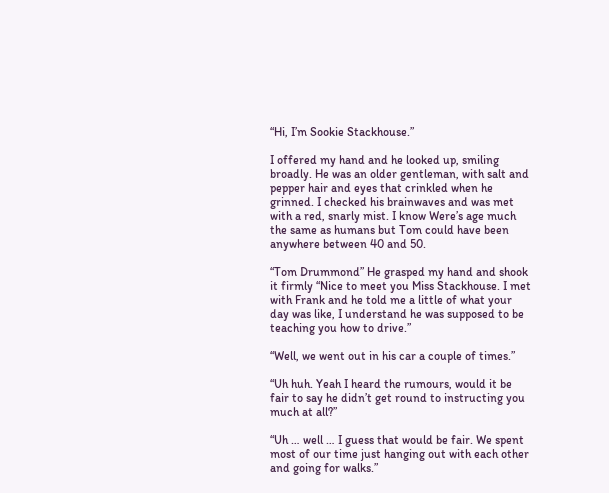“Hi, I’m Sookie Stackhouse.”

I offered my hand and he looked up, smiling broadly. He was an older gentleman, with salt and pepper hair and eyes that crinkled when he grinned. I checked his brainwaves and was met with a red, snarly mist. I know Were’s age much the same as humans but Tom could have been anywhere between 40 and 50.

“Tom Drummond” He grasped my hand and shook it firmly “Nice to meet you Miss Stackhouse. I met with Frank and he told me a little of what your day was like, I understand he was supposed to be teaching you how to drive.”

“Well, we went out in his car a couple of times.”

“Uh huh. Yeah I heard the rumours, would it be fair to say he didn’t get round to instructing you much at all?”

“Uh … well … I guess that would be fair. We spent most of our time just hanging out with each other and going for walks.”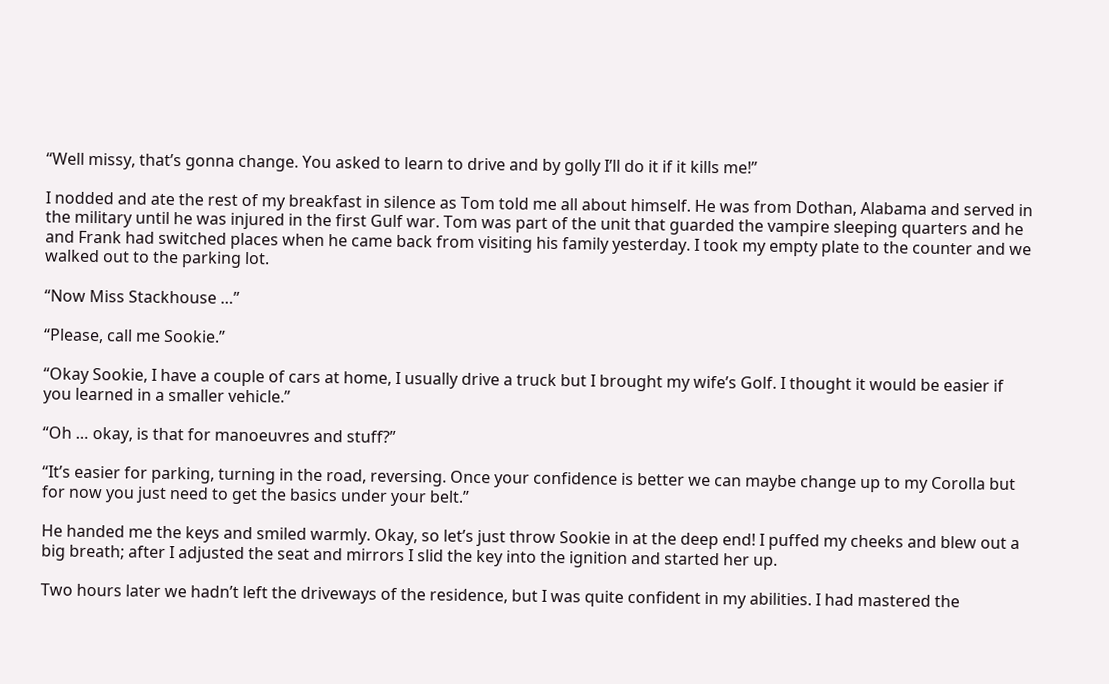“Well missy, that’s gonna change. You asked to learn to drive and by golly I’ll do it if it kills me!”

I nodded and ate the rest of my breakfast in silence as Tom told me all about himself. He was from Dothan, Alabama and served in the military until he was injured in the first Gulf war. Tom was part of the unit that guarded the vampire sleeping quarters and he and Frank had switched places when he came back from visiting his family yesterday. I took my empty plate to the counter and we walked out to the parking lot.

“Now Miss Stackhouse …”

“Please, call me Sookie.”

“Okay Sookie, I have a couple of cars at home, I usually drive a truck but I brought my wife’s Golf. I thought it would be easier if you learned in a smaller vehicle.”

“Oh … okay, is that for manoeuvres and stuff?”

“It’s easier for parking, turning in the road, reversing. Once your confidence is better we can maybe change up to my Corolla but for now you just need to get the basics under your belt.”

He handed me the keys and smiled warmly. Okay, so let’s just throw Sookie in at the deep end! I puffed my cheeks and blew out a big breath; after I adjusted the seat and mirrors I slid the key into the ignition and started her up.

Two hours later we hadn’t left the driveways of the residence, but I was quite confident in my abilities. I had mastered the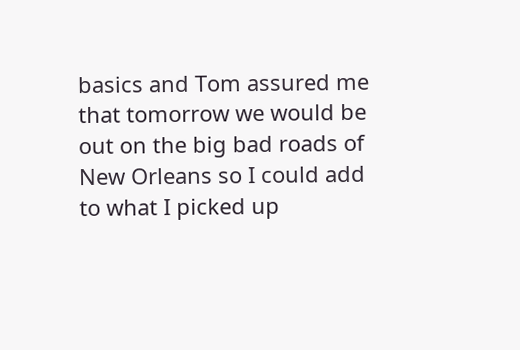basics and Tom assured me that tomorrow we would be out on the big bad roads of New Orleans so I could add to what I picked up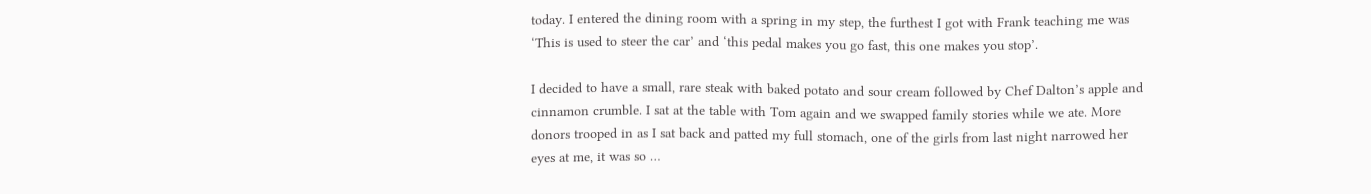today. I entered the dining room with a spring in my step, the furthest I got with Frank teaching me was ‘This is used to steer the car’ and ‘this pedal makes you go fast, this one makes you stop’.

I decided to have a small, rare steak with baked potato and sour cream followed by Chef Dalton’s apple and cinnamon crumble. I sat at the table with Tom again and we swapped family stories while we ate. More donors trooped in as I sat back and patted my full stomach, one of the girls from last night narrowed her eyes at me, it was so …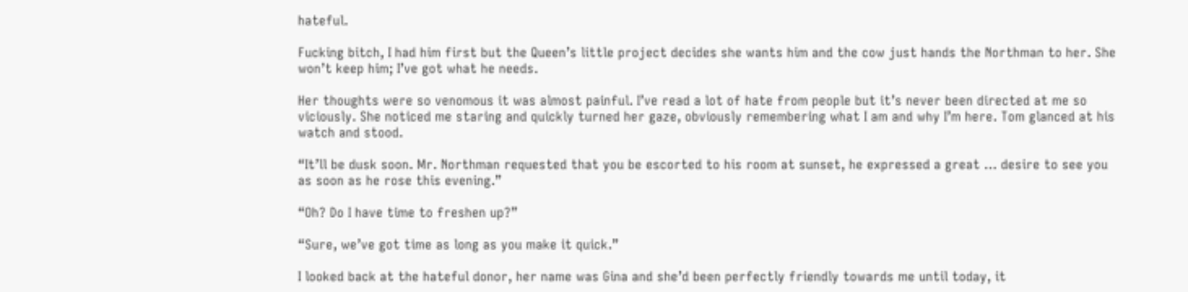hateful.

Fucking bitch, I had him first but the Queen’s little project decides she wants him and the cow just hands the Northman to her. She won’t keep him; I’ve got what he needs.

Her thoughts were so venomous it was almost painful. I’ve read a lot of hate from people but it’s never been directed at me so viciously. She noticed me staring and quickly turned her gaze, obviously remembering what I am and why I’m here. Tom glanced at his watch and stood.

“It’ll be dusk soon. Mr. Northman requested that you be escorted to his room at sunset, he expressed a great … desire to see you as soon as he rose this evening.”

“Oh? Do I have time to freshen up?”

“Sure, we’ve got time as long as you make it quick.”

I looked back at the hateful donor, her name was Gina and she’d been perfectly friendly towards me until today, it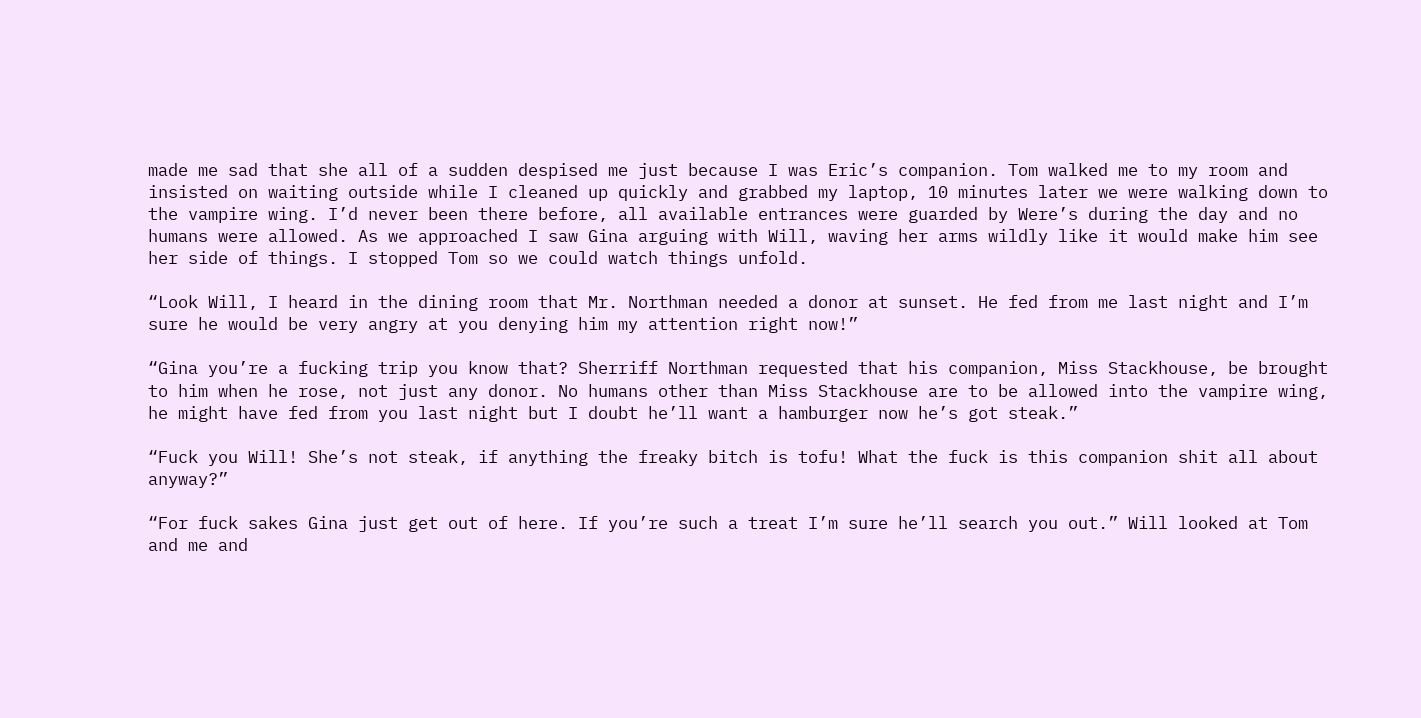made me sad that she all of a sudden despised me just because I was Eric’s companion. Tom walked me to my room and insisted on waiting outside while I cleaned up quickly and grabbed my laptop, 10 minutes later we were walking down to the vampire wing. I’d never been there before, all available entrances were guarded by Were’s during the day and no humans were allowed. As we approached I saw Gina arguing with Will, waving her arms wildly like it would make him see her side of things. I stopped Tom so we could watch things unfold.

“Look Will, I heard in the dining room that Mr. Northman needed a donor at sunset. He fed from me last night and I’m sure he would be very angry at you denying him my attention right now!”

“Gina you’re a fucking trip you know that? Sherriff Northman requested that his companion, Miss Stackhouse, be brought to him when he rose, not just any donor. No humans other than Miss Stackhouse are to be allowed into the vampire wing, he might have fed from you last night but I doubt he’ll want a hamburger now he’s got steak.”

“Fuck you Will! She’s not steak, if anything the freaky bitch is tofu! What the fuck is this companion shit all about anyway?”

“For fuck sakes Gina just get out of here. If you’re such a treat I’m sure he’ll search you out.” Will looked at Tom and me and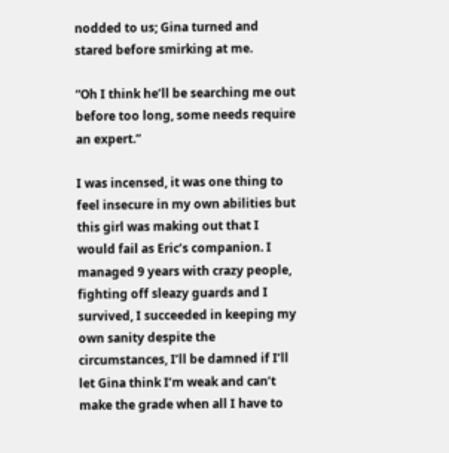nodded to us; Gina turned and stared before smirking at me.

“Oh I think he’ll be searching me out before too long, some needs require an expert.”

I was incensed, it was one thing to feel insecure in my own abilities but this girl was making out that I would fail as Eric’s companion. I managed 9 years with crazy people, fighting off sleazy guards and I survived, I succeeded in keeping my own sanity despite the circumstances, I’ll be damned if I’ll let Gina think I’m weak and can’t make the grade when all I have to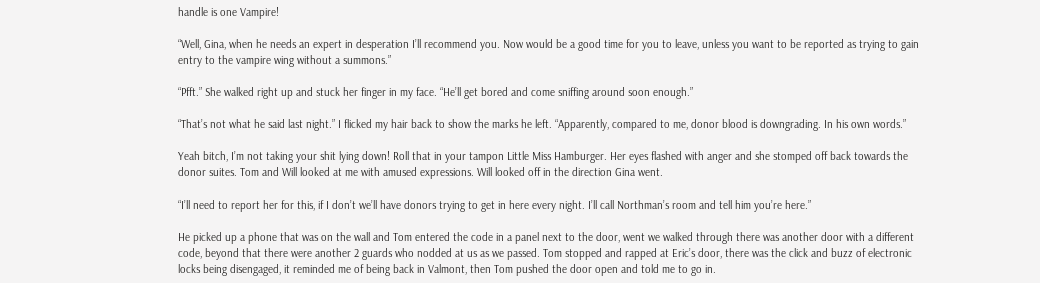handle is one Vampire!

“Well, Gina, when he needs an expert in desperation I’ll recommend you. Now would be a good time for you to leave, unless you want to be reported as trying to gain entry to the vampire wing without a summons.”

“Pfft.” She walked right up and stuck her finger in my face. “He’ll get bored and come sniffing around soon enough.”

“That’s not what he said last night.” I flicked my hair back to show the marks he left. “Apparently, compared to me, donor blood is downgrading. In his own words.”

Yeah bitch, I’m not taking your shit lying down! Roll that in your tampon Little Miss Hamburger. Her eyes flashed with anger and she stomped off back towards the donor suites. Tom and Will looked at me with amused expressions. Will looked off in the direction Gina went.

“I’ll need to report her for this, if I don’t we’ll have donors trying to get in here every night. I’ll call Northman’s room and tell him you’re here.”

He picked up a phone that was on the wall and Tom entered the code in a panel next to the door, went we walked through there was another door with a different code, beyond that there were another 2 guards who nodded at us as we passed. Tom stopped and rapped at Eric’s door, there was the click and buzz of electronic locks being disengaged, it reminded me of being back in Valmont, then Tom pushed the door open and told me to go in.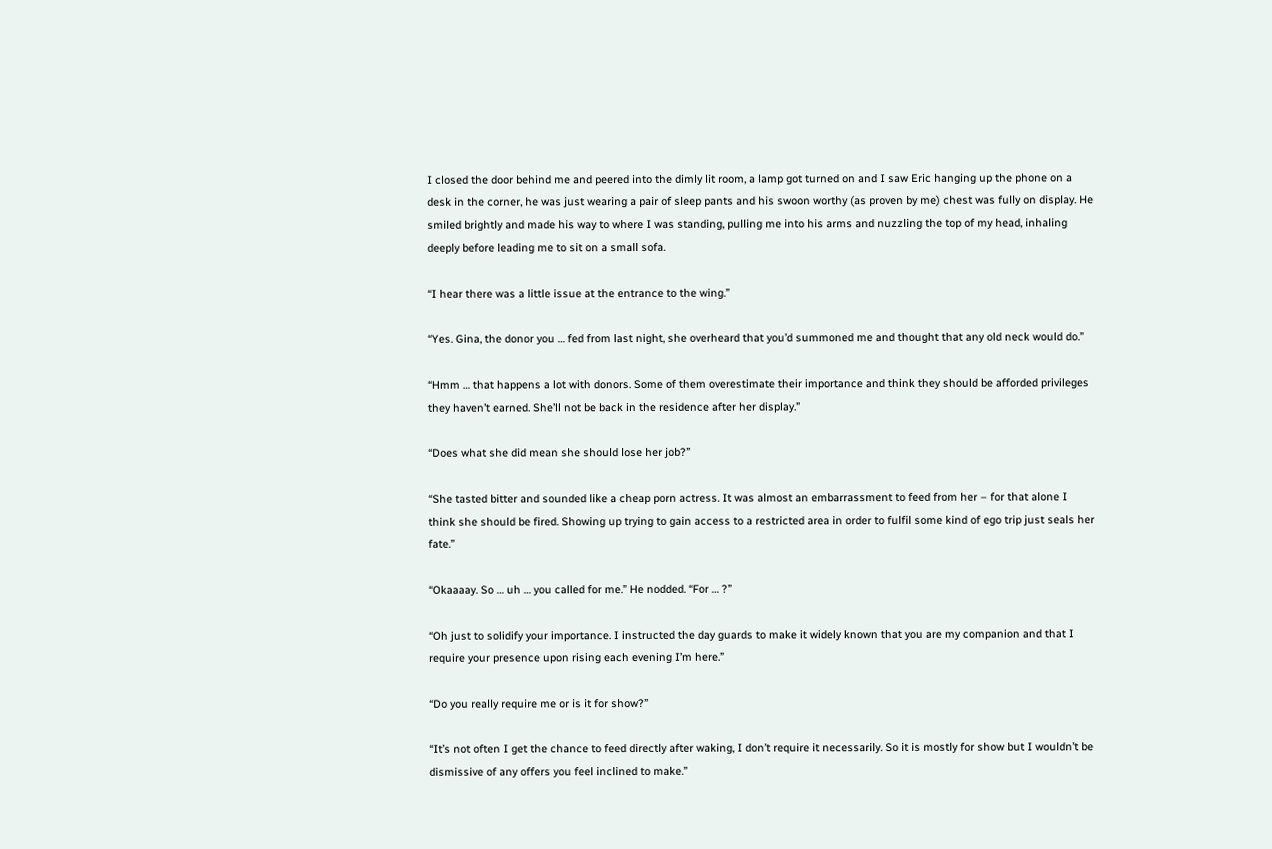I closed the door behind me and peered into the dimly lit room, a lamp got turned on and I saw Eric hanging up the phone on a desk in the corner, he was just wearing a pair of sleep pants and his swoon worthy (as proven by me) chest was fully on display. He smiled brightly and made his way to where I was standing, pulling me into his arms and nuzzling the top of my head, inhaling deeply before leading me to sit on a small sofa.

“I hear there was a little issue at the entrance to the wing.”

“Yes. Gina, the donor you … fed from last night, she overheard that you’d summoned me and thought that any old neck would do.”

“Hmm … that happens a lot with donors. Some of them overestimate their importance and think they should be afforded privileges they haven’t earned. She’ll not be back in the residence after her display.”

“Does what she did mean she should lose her job?”

“She tasted bitter and sounded like a cheap porn actress. It was almost an embarrassment to feed from her – for that alone I think she should be fired. Showing up trying to gain access to a restricted area in order to fulfil some kind of ego trip just seals her fate.”

“Okaaaay. So … uh … you called for me.” He nodded. “For … ?”

“Oh just to solidify your importance. I instructed the day guards to make it widely known that you are my companion and that I require your presence upon rising each evening I’m here.”

“Do you really require me or is it for show?”

“It’s not often I get the chance to feed directly after waking, I don’t require it necessarily. So it is mostly for show but I wouldn’t be dismissive of any offers you feel inclined to make.”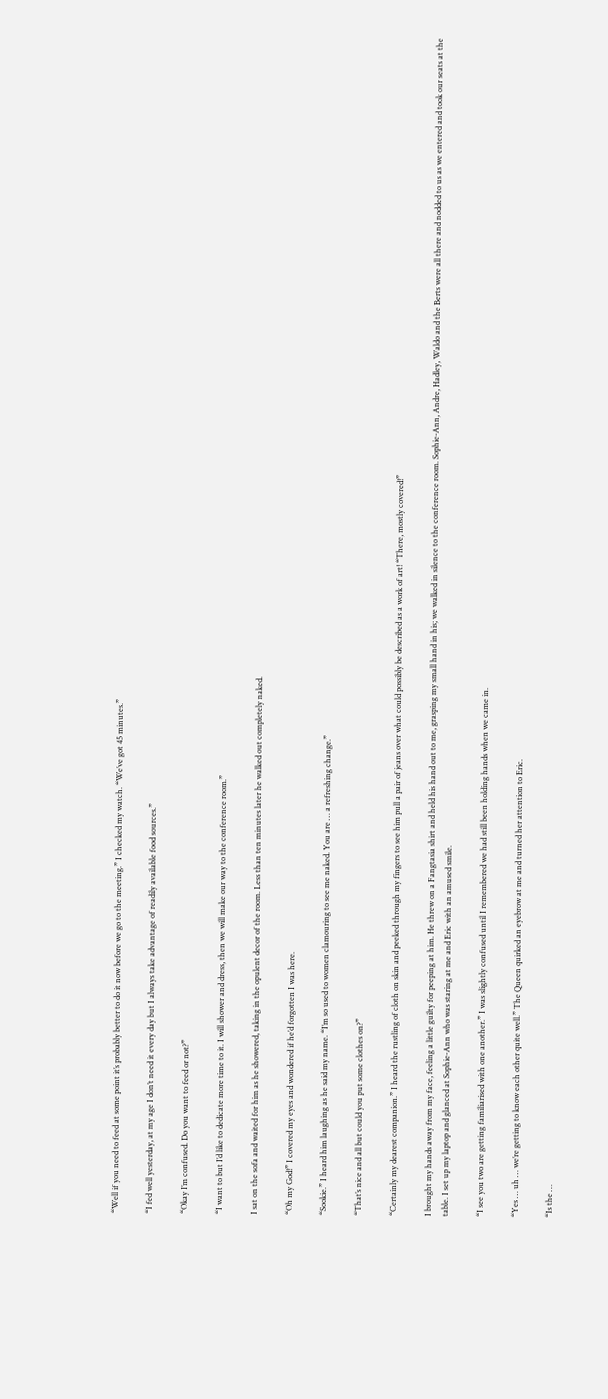“Well if you need to feed at some point it’s probably better to do it now before we go to the meeting.” I checked my watch. “We’ve got 45 minutes.”

“I fed well yesterday, at my age I don’t need it every day but I always take advantage of readily available food sources.”

“Okay I’m confused. Do you want to feed or not?”

“I want to but I’d like to dedicate more time to it. I will shower and dress, then we will make our way to the conference room.”

I sat on the sofa and waited for him as he showered, taking in the opulent decor of the room. Less than ten minutes later he walked out completely naked.

“Oh my God!” I covered my eyes and wondered if he’d forgotten I was here.

“Sookie.” I heard him laughing as he said my name. “I’m so used to women clamouring to see me naked. You are … a refreshing change.”

“That’s nice and all but could you put some clothes on?”

“Certainly my dearest companion.” I heard the rustling of cloth on skin and peeked through my fingers to see him pull a pair of jeans over what could possibly be described as a work of art! “There, mostly covered!”

I brought my hands away from my face, feeling a little guilty for peeping at him. He threw on a Fangtasia shirt and held his hand out to me, grasping my small hand in his; we walked in silence to the conference room. Sophie-Ann, Andre, Hadley, Waldo and the Berts were all there and nodded to us as we entered and took our seats at the table. I set up my laptop and glanced at Sophie-Ann who was staring at me and Eric with an amused smile.

“I see you two are getting familiarised with one another.” I was slightly confused until I remembered we had still been holding hands when we came in.

“Yes … uh … we’re getting to know each other quite well.” The Queen quirked an eyebrow at me and turned her attention to Eric.

“Is the …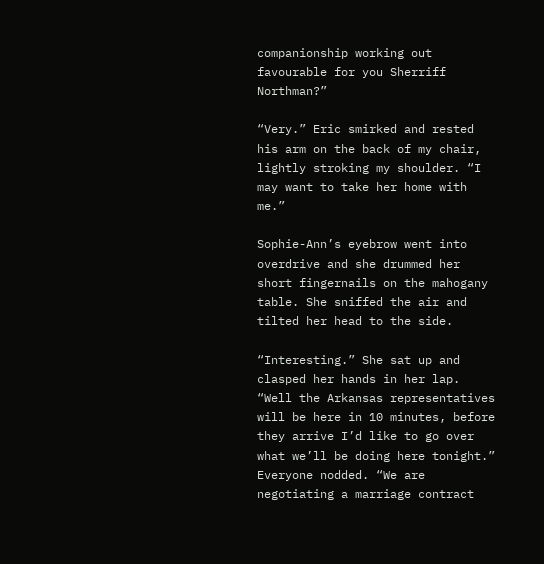companionship working out favourable for you Sherriff Northman?”

“Very.” Eric smirked and rested his arm on the back of my chair, lightly stroking my shoulder. “I may want to take her home with me.”

Sophie-Ann’s eyebrow went into overdrive and she drummed her short fingernails on the mahogany table. She sniffed the air and tilted her head to the side.

“Interesting.” She sat up and clasped her hands in her lap. “Well the Arkansas representatives will be here in 10 minutes, before they arrive I’d like to go over what we’ll be doing here tonight.” Everyone nodded. “We are negotiating a marriage contract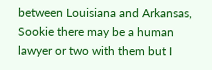between Louisiana and Arkansas, Sookie there may be a human lawyer or two with them but I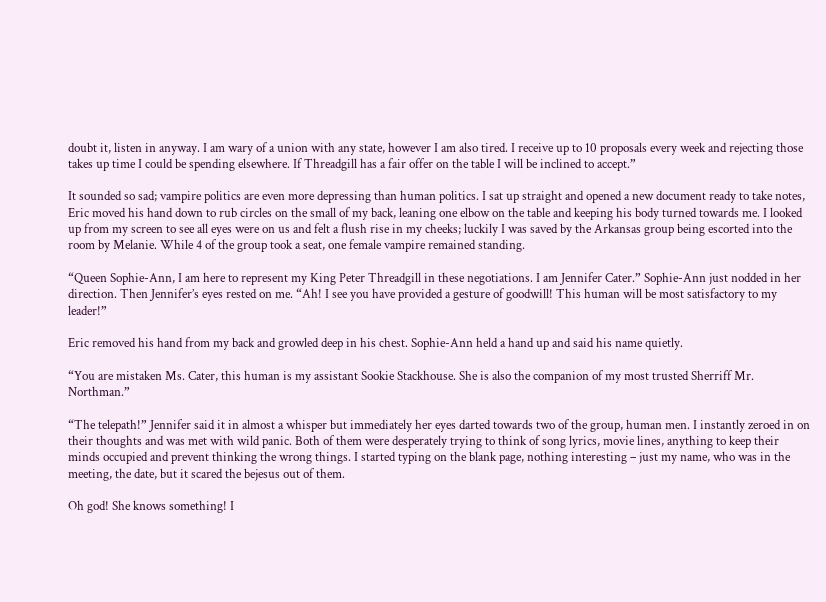doubt it, listen in anyway. I am wary of a union with any state, however I am also tired. I receive up to 10 proposals every week and rejecting those takes up time I could be spending elsewhere. If Threadgill has a fair offer on the table I will be inclined to accept.”

It sounded so sad; vampire politics are even more depressing than human politics. I sat up straight and opened a new document ready to take notes, Eric moved his hand down to rub circles on the small of my back, leaning one elbow on the table and keeping his body turned towards me. I looked up from my screen to see all eyes were on us and felt a flush rise in my cheeks; luckily I was saved by the Arkansas group being escorted into the room by Melanie. While 4 of the group took a seat, one female vampire remained standing.

“Queen Sophie-Ann, I am here to represent my King Peter Threadgill in these negotiations. I am Jennifer Cater.” Sophie-Ann just nodded in her direction. Then Jennifer’s eyes rested on me. “Ah! I see you have provided a gesture of goodwill! This human will be most satisfactory to my leader!”

Eric removed his hand from my back and growled deep in his chest. Sophie-Ann held a hand up and said his name quietly.

“You are mistaken Ms. Cater, this human is my assistant Sookie Stackhouse. She is also the companion of my most trusted Sherriff Mr. Northman.”

“The telepath!” Jennifer said it in almost a whisper but immediately her eyes darted towards two of the group, human men. I instantly zeroed in on their thoughts and was met with wild panic. Both of them were desperately trying to think of song lyrics, movie lines, anything to keep their minds occupied and prevent thinking the wrong things. I started typing on the blank page, nothing interesting – just my name, who was in the meeting, the date, but it scared the bejesus out of them.

Oh god! She knows something! I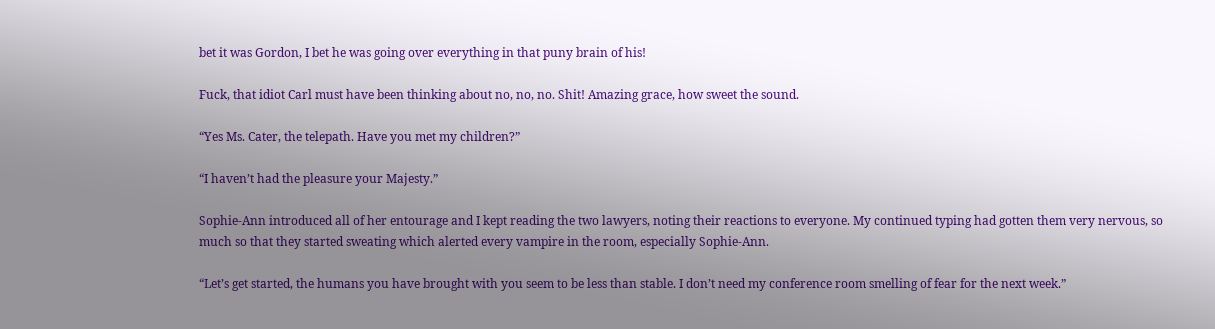bet it was Gordon, I bet he was going over everything in that puny brain of his!

Fuck, that idiot Carl must have been thinking about no, no, no. Shit! Amazing grace, how sweet the sound.

“Yes Ms. Cater, the telepath. Have you met my children?”

“I haven’t had the pleasure your Majesty.”

Sophie-Ann introduced all of her entourage and I kept reading the two lawyers, noting their reactions to everyone. My continued typing had gotten them very nervous, so much so that they started sweating which alerted every vampire in the room, especially Sophie-Ann.

“Let’s get started, the humans you have brought with you seem to be less than stable. I don’t need my conference room smelling of fear for the next week.”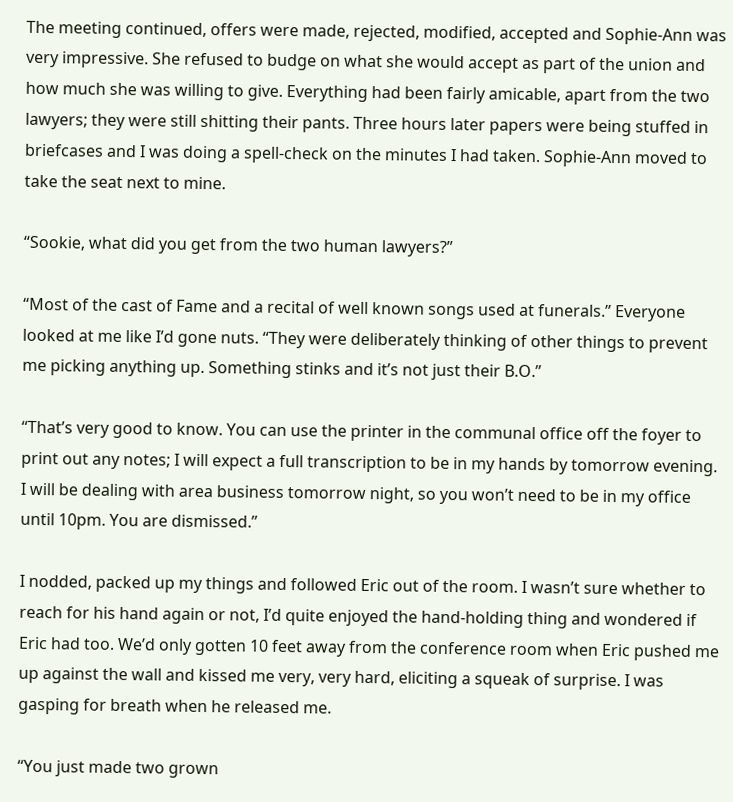The meeting continued, offers were made, rejected, modified, accepted and Sophie-Ann was very impressive. She refused to budge on what she would accept as part of the union and how much she was willing to give. Everything had been fairly amicable, apart from the two lawyers; they were still shitting their pants. Three hours later papers were being stuffed in briefcases and I was doing a spell-check on the minutes I had taken. Sophie-Ann moved to take the seat next to mine.

“Sookie, what did you get from the two human lawyers?”

“Most of the cast of Fame and a recital of well known songs used at funerals.” Everyone looked at me like I’d gone nuts. “They were deliberately thinking of other things to prevent me picking anything up. Something stinks and it’s not just their B.O.”

“That’s very good to know. You can use the printer in the communal office off the foyer to print out any notes; I will expect a full transcription to be in my hands by tomorrow evening. I will be dealing with area business tomorrow night, so you won’t need to be in my office until 10pm. You are dismissed.”

I nodded, packed up my things and followed Eric out of the room. I wasn’t sure whether to reach for his hand again or not, I’d quite enjoyed the hand-holding thing and wondered if Eric had too. We’d only gotten 10 feet away from the conference room when Eric pushed me up against the wall and kissed me very, very hard, eliciting a squeak of surprise. I was gasping for breath when he released me.

“You just made two grown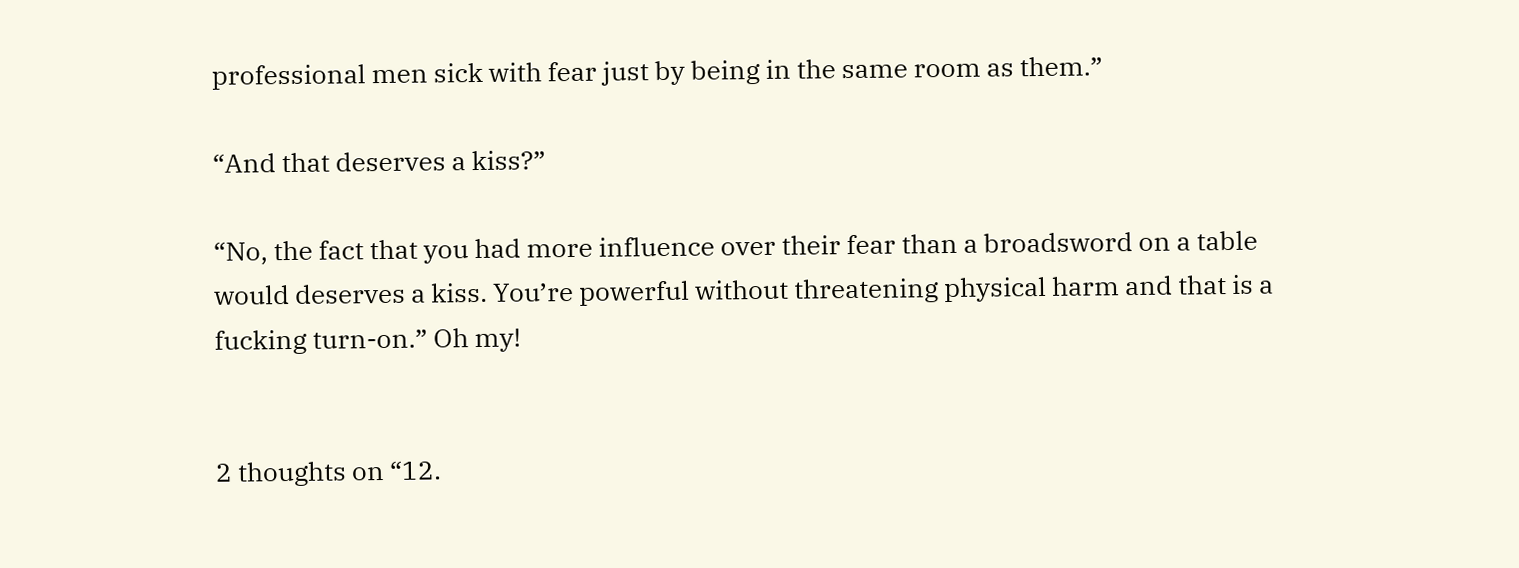professional men sick with fear just by being in the same room as them.”

“And that deserves a kiss?”

“No, the fact that you had more influence over their fear than a broadsword on a table would deserves a kiss. You’re powerful without threatening physical harm and that is a fucking turn-on.” Oh my!


2 thoughts on “12.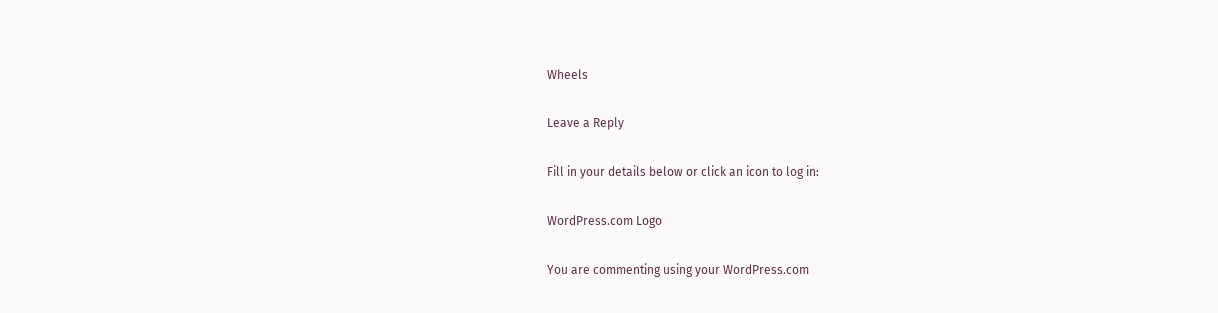Wheels

Leave a Reply

Fill in your details below or click an icon to log in:

WordPress.com Logo

You are commenting using your WordPress.com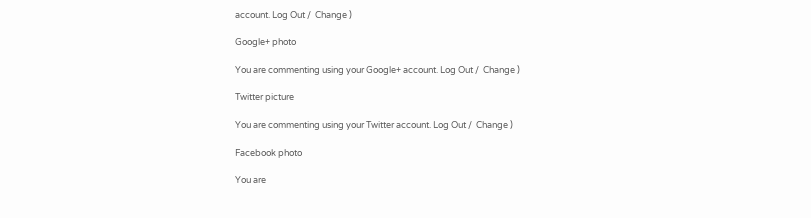account. Log Out /  Change )

Google+ photo

You are commenting using your Google+ account. Log Out /  Change )

Twitter picture

You are commenting using your Twitter account. Log Out /  Change )

Facebook photo

You are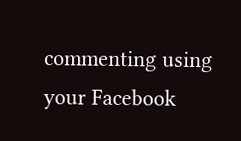commenting using your Facebook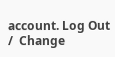account. Log Out /  Change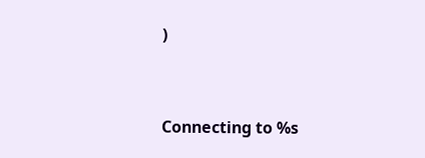)


Connecting to %s